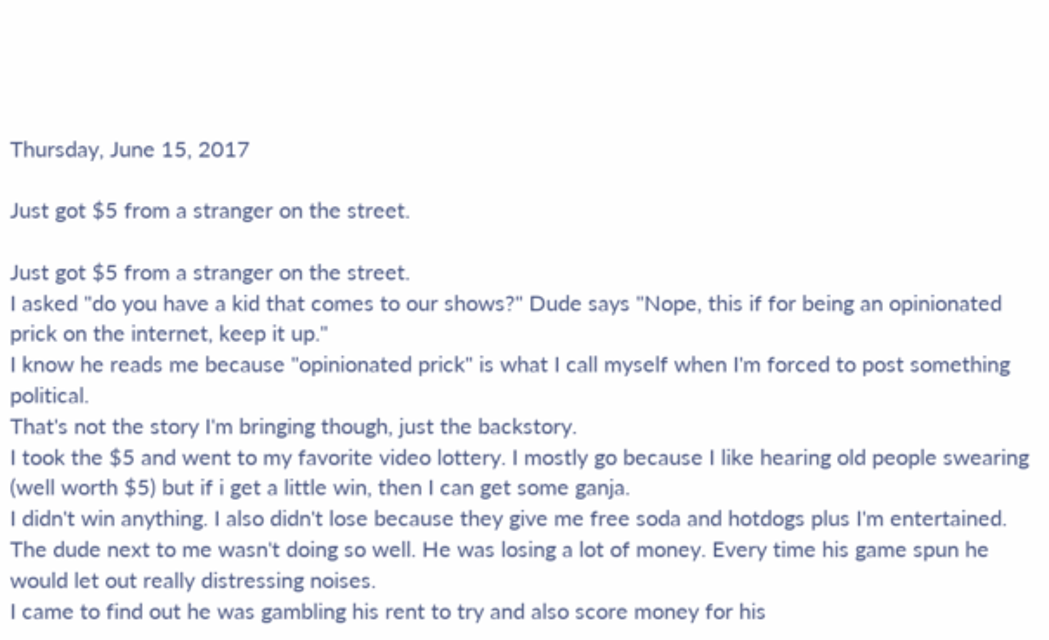Thursday, June 15, 2017

Just got $5 from a stranger on the street.

Just got $5 from a stranger on the street.
I asked "do you have a kid that comes to our shows?" Dude says "Nope, this if for being an opinionated prick on the internet, keep it up."
I know he reads me because "opinionated prick" is what I call myself when I'm forced to post something political.
That's not the story I'm bringing though, just the backstory.
I took the $5 and went to my favorite video lottery. I mostly go because I like hearing old people swearing (well worth $5) but if i get a little win, then I can get some ganja.
I didn't win anything. I also didn't lose because they give me free soda and hotdogs plus I'm entertained.
The dude next to me wasn't doing so well. He was losing a lot of money. Every time his game spun he would let out really distressing noises.
I came to find out he was gambling his rent to try and also score money for his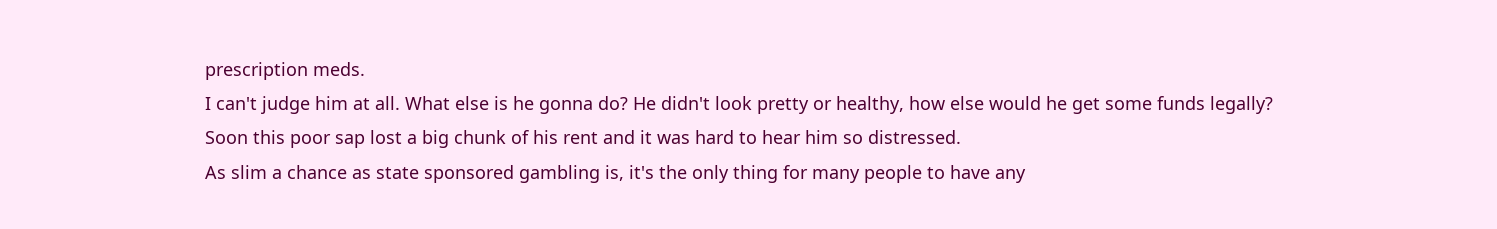prescription meds.
I can't judge him at all. What else is he gonna do? He didn't look pretty or healthy, how else would he get some funds legally?
Soon this poor sap lost a big chunk of his rent and it was hard to hear him so distressed.
As slim a chance as state sponsored gambling is, it's the only thing for many people to have any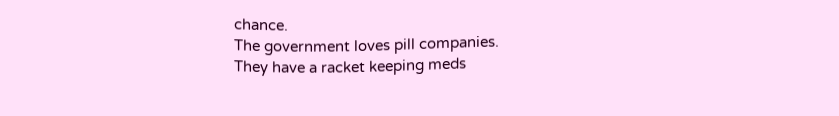chance.
The government loves pill companies.
They have a racket keeping meds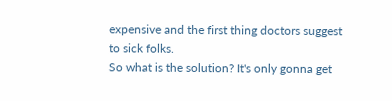expensive and the first thing doctors suggest to sick folks.
So what is the solution? It's only gonna get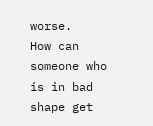worse.
How can someone who is in bad shape get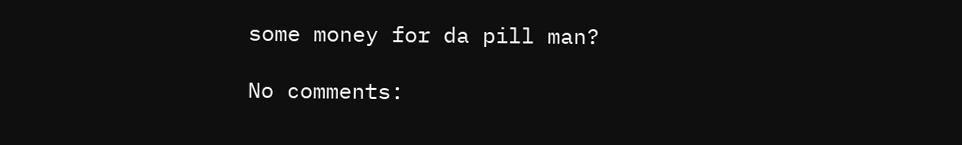some money for da pill man?

No comments: